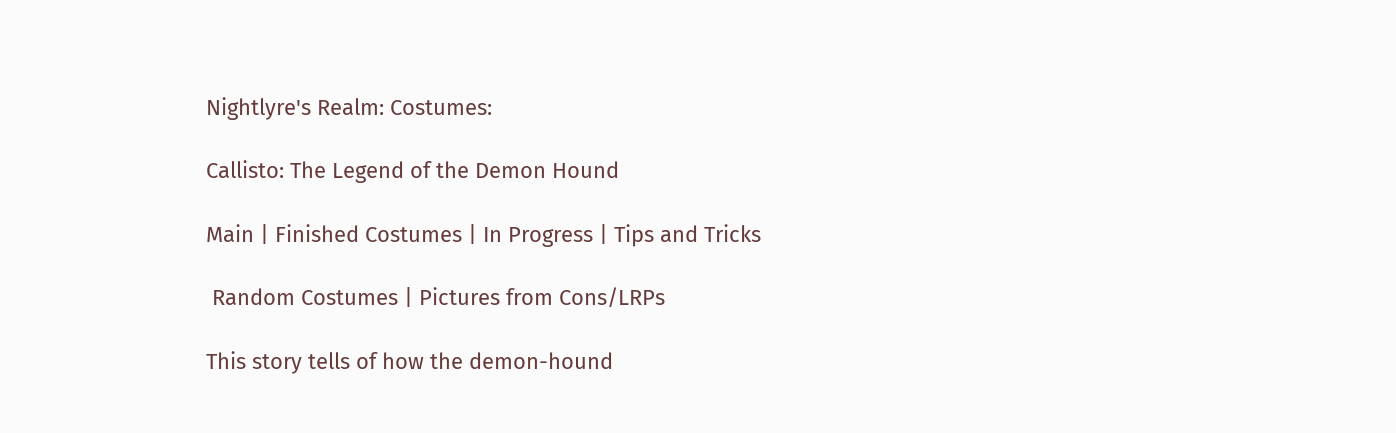Nightlyre's Realm: Costumes:

Callisto: The Legend of the Demon Hound

Main | Finished Costumes | In Progress | Tips and Tricks

 Random Costumes | Pictures from Cons/LRPs

This story tells of how the demon-hound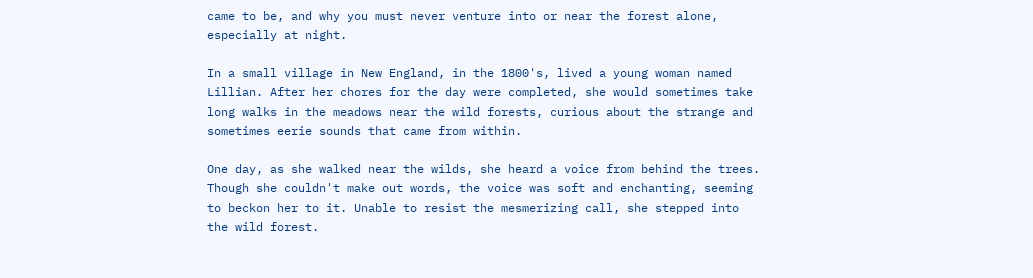came to be, and why you must never venture into or near the forest alone, especially at night.

In a small village in New England, in the 1800's, lived a young woman named Lillian. After her chores for the day were completed, she would sometimes take long walks in the meadows near the wild forests, curious about the strange and sometimes eerie sounds that came from within.

One day, as she walked near the wilds, she heard a voice from behind the trees. Though she couldn't make out words, the voice was soft and enchanting, seeming to beckon her to it. Unable to resist the mesmerizing call, she stepped into the wild forest.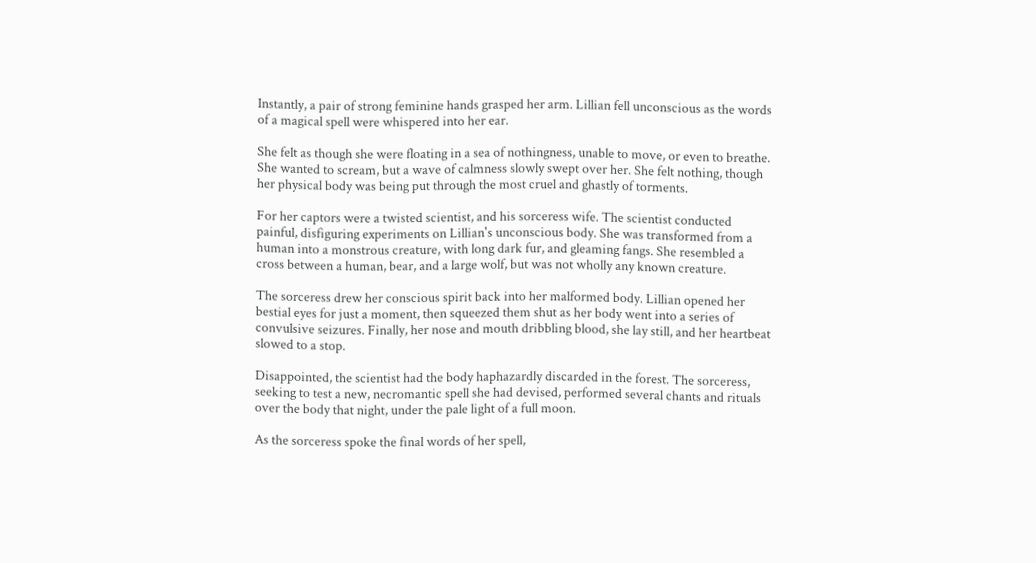Instantly, a pair of strong feminine hands grasped her arm. Lillian fell unconscious as the words of a magical spell were whispered into her ear.

She felt as though she were floating in a sea of nothingness, unable to move, or even to breathe. She wanted to scream, but a wave of calmness slowly swept over her. She felt nothing, though her physical body was being put through the most cruel and ghastly of torments.

For her captors were a twisted scientist, and his sorceress wife. The scientist conducted painful, disfiguring experiments on Lillian's unconscious body. She was transformed from a human into a monstrous creature, with long dark fur, and gleaming fangs. She resembled a cross between a human, bear, and a large wolf, but was not wholly any known creature.

The sorceress drew her conscious spirit back into her malformed body. Lillian opened her bestial eyes for just a moment, then squeezed them shut as her body went into a series of convulsive seizures. Finally, her nose and mouth dribbling blood, she lay still, and her heartbeat slowed to a stop.

Disappointed, the scientist had the body haphazardly discarded in the forest. The sorceress, seeking to test a new, necromantic spell she had devised, performed several chants and rituals over the body that night, under the pale light of a full moon.

As the sorceress spoke the final words of her spell,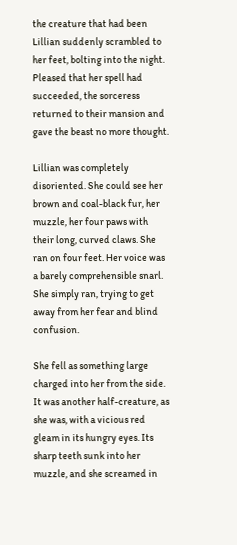the creature that had been Lillian suddenly scrambled to her feet, bolting into the night. Pleased that her spell had succeeded, the sorceress returned to their mansion and gave the beast no more thought.

Lillian was completely disoriented. She could see her brown and coal-black fur, her muzzle, her four paws with their long, curved claws. She ran on four feet. Her voice was a barely comprehensible snarl. She simply ran, trying to get away from her fear and blind confusion.

She fell as something large charged into her from the side. It was another half-creature, as she was, with a vicious red gleam in its hungry eyes. Its sharp teeth sunk into her muzzle, and she screamed in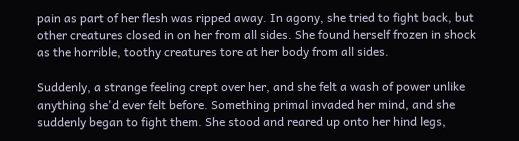pain as part of her flesh was ripped away. In agony, she tried to fight back, but other creatures closed in on her from all sides. She found herself frozen in shock as the horrible, toothy creatures tore at her body from all sides.

Suddenly, a strange feeling crept over her, and she felt a wash of power unlike anything she'd ever felt before. Something primal invaded her mind, and she suddenly began to fight them. She stood and reared up onto her hind legs,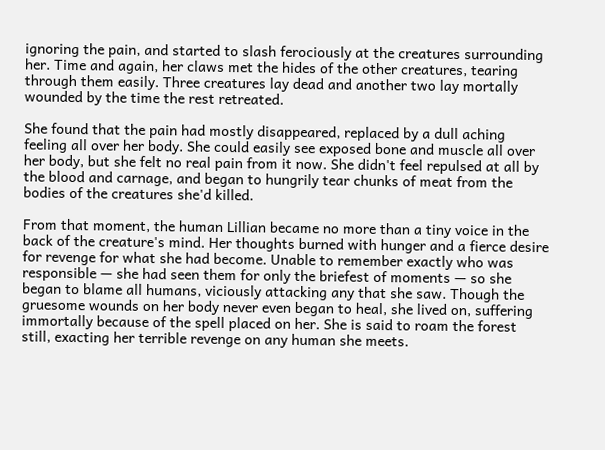ignoring the pain, and started to slash ferociously at the creatures surrounding her. Time and again, her claws met the hides of the other creatures, tearing through them easily. Three creatures lay dead and another two lay mortally wounded by the time the rest retreated.

She found that the pain had mostly disappeared, replaced by a dull aching feeling all over her body. She could easily see exposed bone and muscle all over her body, but she felt no real pain from it now. She didn't feel repulsed at all by the blood and carnage, and began to hungrily tear chunks of meat from the bodies of the creatures she'd killed.

From that moment, the human Lillian became no more than a tiny voice in the back of the creature's mind. Her thoughts burned with hunger and a fierce desire for revenge for what she had become. Unable to remember exactly who was responsible — she had seen them for only the briefest of moments — so she began to blame all humans, viciously attacking any that she saw. Though the gruesome wounds on her body never even began to heal, she lived on, suffering immortally because of the spell placed on her. She is said to roam the forest still, exacting her terrible revenge on any human she meets.